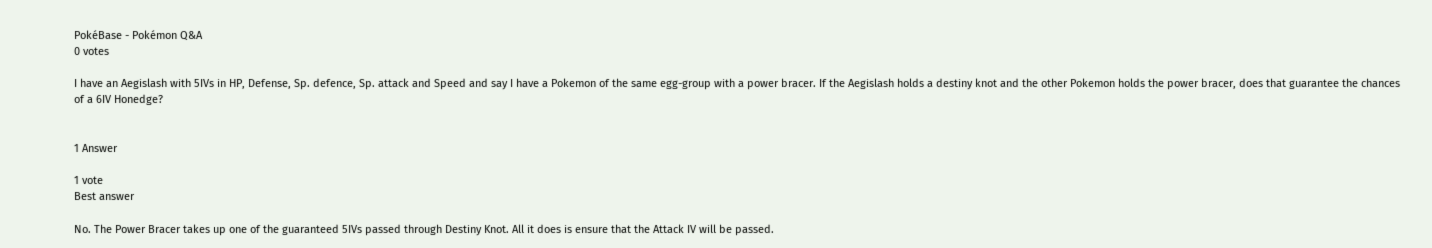PokéBase - Pokémon Q&A
0 votes

I have an Aegislash with 5IVs in HP, Defense, Sp. defence, Sp. attack and Speed and say I have a Pokemon of the same egg-group with a power bracer. If the Aegislash holds a destiny knot and the other Pokemon holds the power bracer, does that guarantee the chances of a 6IV Honedge?


1 Answer

1 vote
Best answer

No. The Power Bracer takes up one of the guaranteed 5IVs passed through Destiny Knot. All it does is ensure that the Attack IV will be passed.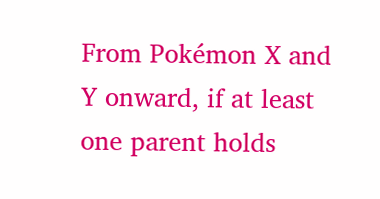From Pokémon X and Y onward, if at least one parent holds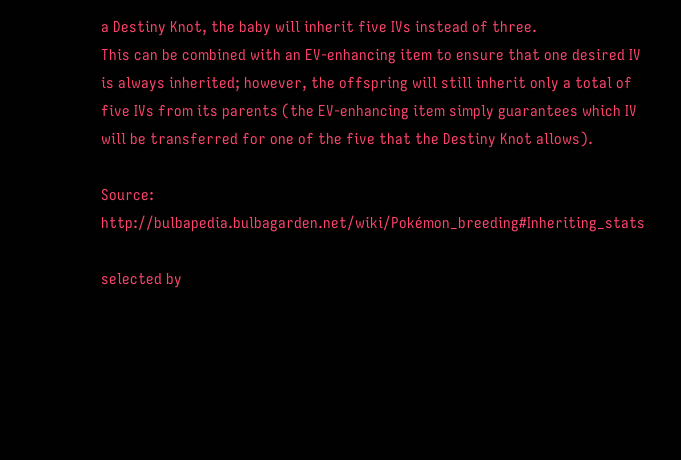a Destiny Knot, the baby will inherit five IVs instead of three.
This can be combined with an EV-enhancing item to ensure that one desired IV is always inherited; however, the offspring will still inherit only a total of five IVs from its parents (the EV-enhancing item simply guarantees which IV will be transferred for one of the five that the Destiny Knot allows).

Source: http://bulbapedia.bulbagarden.net/wiki/Pokémon_breeding#Inheriting_stats

selected by